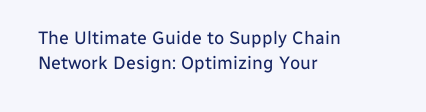The Ultimate Guide to Supply Chain Network Design: Optimizing Your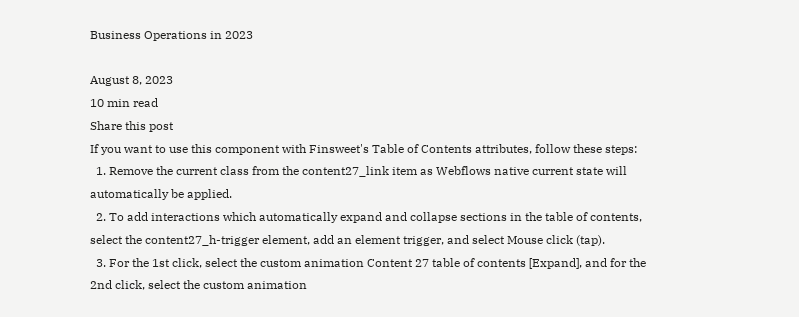Business Operations in 2023

August 8, 2023
10 min read
Share this post
If you want to use this component with Finsweet's Table of Contents attributes, follow these steps:
  1. Remove the current class from the content27_link item as Webflows native current state will automatically be applied.
  2. To add interactions which automatically expand and collapse sections in the table of contents, select the content27_h-trigger element, add an element trigger, and select Mouse click (tap).
  3. For the 1st click, select the custom animation Content 27 table of contents [Expand], and for the 2nd click, select the custom animation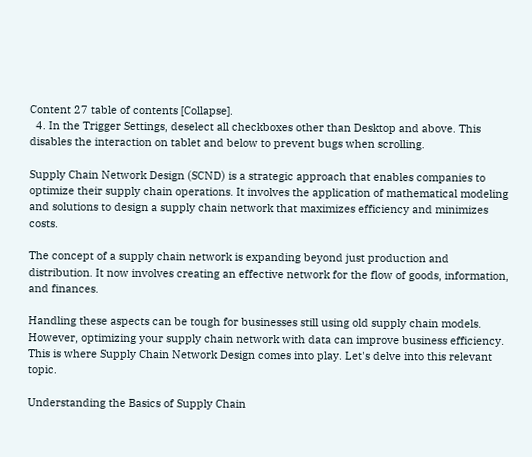Content 27 table of contents [Collapse].
  4. In the Trigger Settings, deselect all checkboxes other than Desktop and above. This disables the interaction on tablet and below to prevent bugs when scrolling.

Supply Chain Network Design (SCND) is a strategic approach that enables companies to optimize their supply chain operations. It involves the application of mathematical modeling and solutions to design a supply chain network that maximizes efficiency and minimizes costs.

The concept of a supply chain network is expanding beyond just production and distribution. It now involves creating an effective network for the flow of goods, information, and finances.

Handling these aspects can be tough for businesses still using old supply chain models. However, optimizing your supply chain network with data can improve business efficiency. This is where Supply Chain Network Design comes into play. Let's delve into this relevant topic.

Understanding the Basics of Supply Chain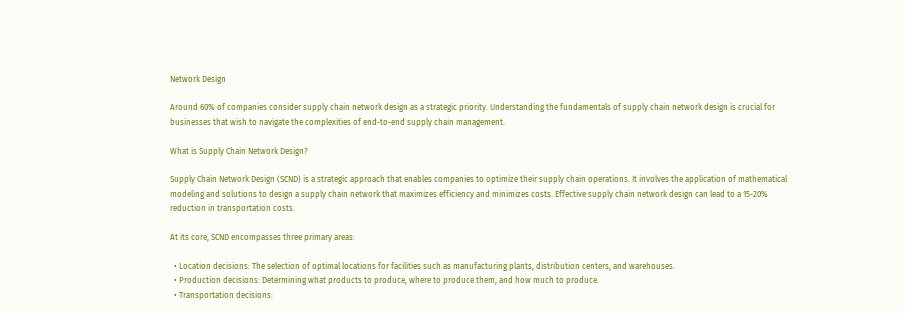Network Design

Around 60% of companies consider supply chain network design as a strategic priority. Understanding the fundamentals of supply chain network design is crucial for businesses that wish to navigate the complexities of end-to-end supply chain management.

What is Supply Chain Network Design?

Supply Chain Network Design (SCND) is a strategic approach that enables companies to optimize their supply chain operations. It involves the application of mathematical modeling and solutions to design a supply chain network that maximizes efficiency and minimizes costs. Effective supply chain network design can lead to a 15-20% reduction in transportation costs.

At its core, SCND encompasses three primary areas:

  • Location decisions: The selection of optimal locations for facilities such as manufacturing plants, distribution centers, and warehouses.
  • Production decisions: Determining what products to produce, where to produce them, and how much to produce.
  • Transportation decisions: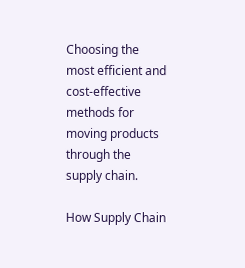Choosing the most efficient and cost-effective methods for moving products through the supply chain.

How Supply Chain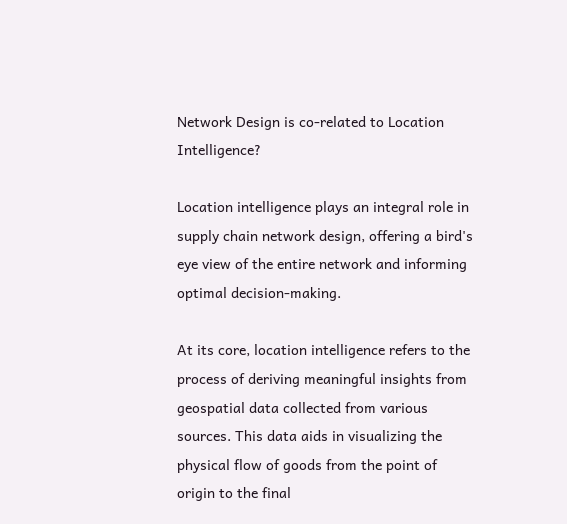Network Design is co-related to Location Intelligence?

Location intelligence plays an integral role in supply chain network design, offering a bird's eye view of the entire network and informing optimal decision-making.

At its core, location intelligence refers to the process of deriving meaningful insights from geospatial data collected from various sources. This data aids in visualizing the physical flow of goods from the point of origin to the final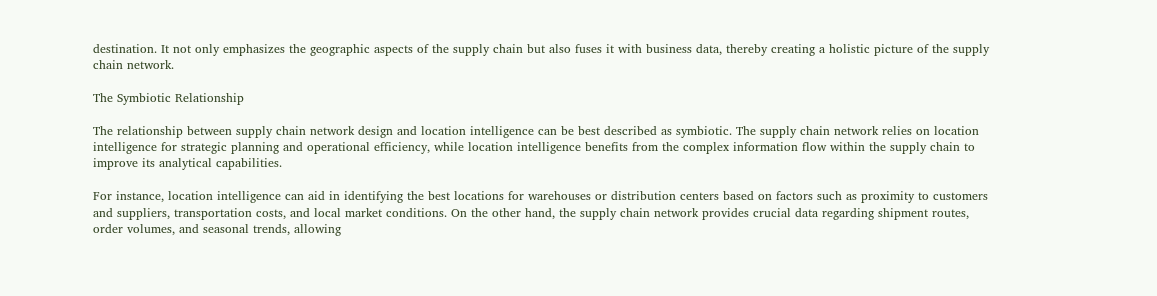destination. It not only emphasizes the geographic aspects of the supply chain but also fuses it with business data, thereby creating a holistic picture of the supply chain network.

The Symbiotic Relationship

The relationship between supply chain network design and location intelligence can be best described as symbiotic. The supply chain network relies on location intelligence for strategic planning and operational efficiency, while location intelligence benefits from the complex information flow within the supply chain to improve its analytical capabilities.

For instance, location intelligence can aid in identifying the best locations for warehouses or distribution centers based on factors such as proximity to customers and suppliers, transportation costs, and local market conditions. On the other hand, the supply chain network provides crucial data regarding shipment routes, order volumes, and seasonal trends, allowing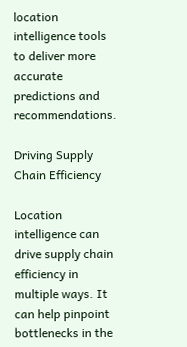location intelligence tools to deliver more accurate predictions and recommendations.

Driving Supply Chain Efficiency

Location intelligence can drive supply chain efficiency in multiple ways. It can help pinpoint bottlenecks in the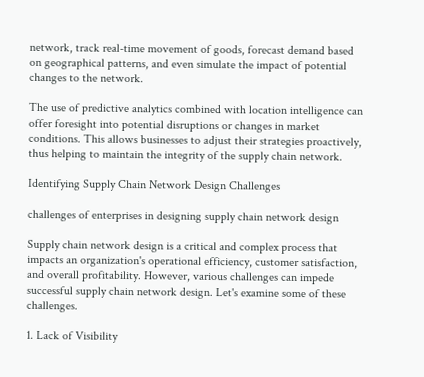network, track real-time movement of goods, forecast demand based on geographical patterns, and even simulate the impact of potential changes to the network.

The use of predictive analytics combined with location intelligence can offer foresight into potential disruptions or changes in market conditions. This allows businesses to adjust their strategies proactively, thus helping to maintain the integrity of the supply chain network.

Identifying Supply Chain Network Design Challenges

challenges of enterprises in designing supply chain network design

Supply chain network design is a critical and complex process that impacts an organization's operational efficiency, customer satisfaction, and overall profitability. However, various challenges can impede successful supply chain network design. Let's examine some of these challenges.

1. Lack of Visibility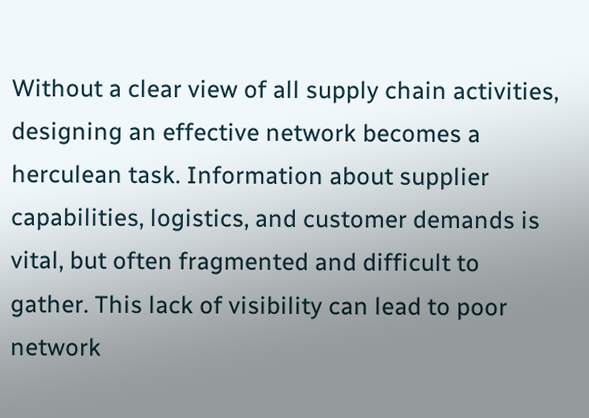Without a clear view of all supply chain activities, designing an effective network becomes a herculean task. Information about supplier capabilities, logistics, and customer demands is vital, but often fragmented and difficult to gather. This lack of visibility can lead to poor network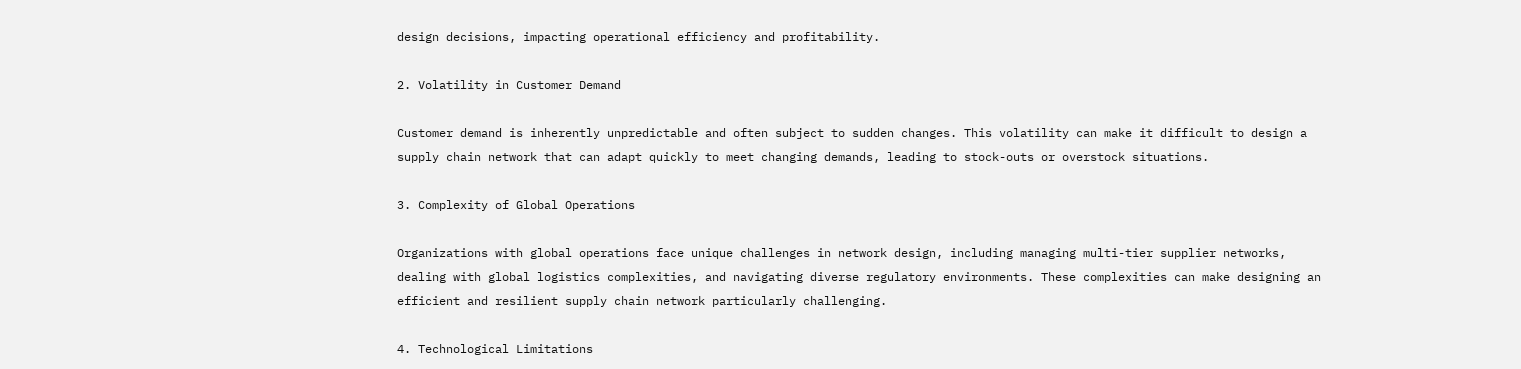design decisions, impacting operational efficiency and profitability.

2. Volatility in Customer Demand

Customer demand is inherently unpredictable and often subject to sudden changes. This volatility can make it difficult to design a supply chain network that can adapt quickly to meet changing demands, leading to stock-outs or overstock situations.

3. Complexity of Global Operations

Organizations with global operations face unique challenges in network design, including managing multi-tier supplier networks, dealing with global logistics complexities, and navigating diverse regulatory environments. These complexities can make designing an efficient and resilient supply chain network particularly challenging.

4. Technological Limitations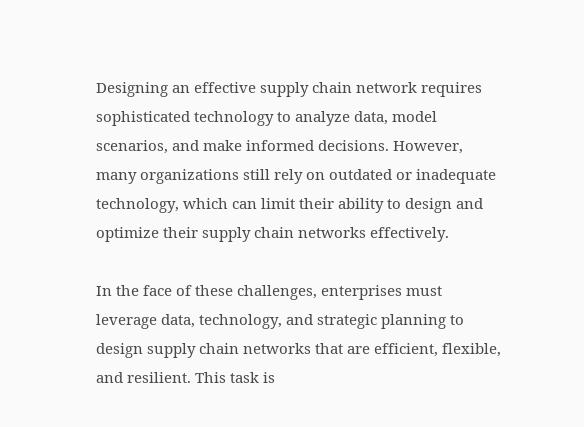Designing an effective supply chain network requires sophisticated technology to analyze data, model scenarios, and make informed decisions. However, many organizations still rely on outdated or inadequate technology, which can limit their ability to design and optimize their supply chain networks effectively.

In the face of these challenges, enterprises must leverage data, technology, and strategic planning to design supply chain networks that are efficient, flexible, and resilient. This task is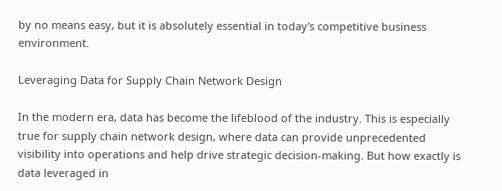by no means easy, but it is absolutely essential in today's competitive business environment.

Leveraging Data for Supply Chain Network Design

In the modern era, data has become the lifeblood of the industry. This is especially true for supply chain network design, where data can provide unprecedented visibility into operations and help drive strategic decision-making. But how exactly is data leveraged in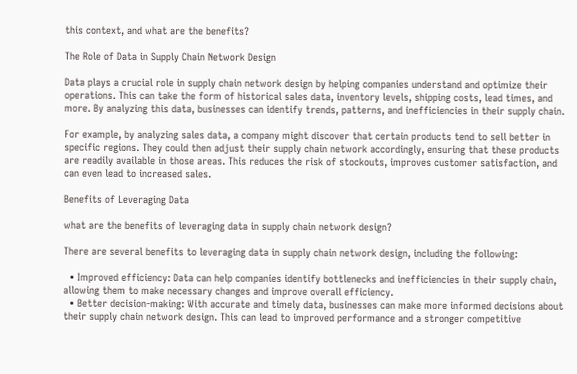this context, and what are the benefits?

The Role of Data in Supply Chain Network Design

Data plays a crucial role in supply chain network design by helping companies understand and optimize their operations. This can take the form of historical sales data, inventory levels, shipping costs, lead times, and more. By analyzing this data, businesses can identify trends, patterns, and inefficiencies in their supply chain.

For example, by analyzing sales data, a company might discover that certain products tend to sell better in specific regions. They could then adjust their supply chain network accordingly, ensuring that these products are readily available in those areas. This reduces the risk of stockouts, improves customer satisfaction, and can even lead to increased sales.

Benefits of Leveraging Data

what are the benefits of leveraging data in supply chain network design?

There are several benefits to leveraging data in supply chain network design, including the following:

  • Improved efficiency: Data can help companies identify bottlenecks and inefficiencies in their supply chain, allowing them to make necessary changes and improve overall efficiency.
  • Better decision-making: With accurate and timely data, businesses can make more informed decisions about their supply chain network design. This can lead to improved performance and a stronger competitive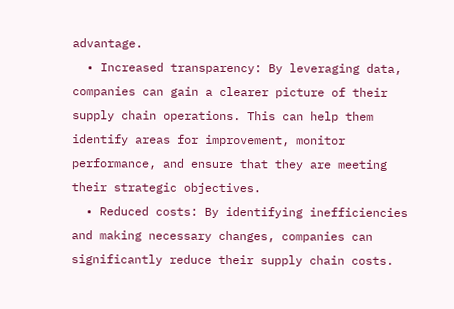advantage.
  • Increased transparency: By leveraging data, companies can gain a clearer picture of their supply chain operations. This can help them identify areas for improvement, monitor performance, and ensure that they are meeting their strategic objectives.
  • Reduced costs: By identifying inefficiencies and making necessary changes, companies can significantly reduce their supply chain costs.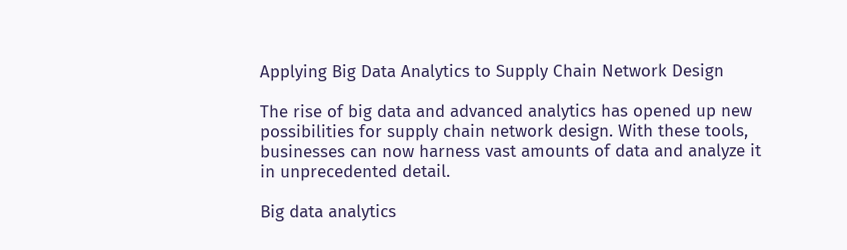Applying Big Data Analytics to Supply Chain Network Design

The rise of big data and advanced analytics has opened up new possibilities for supply chain network design. With these tools, businesses can now harness vast amounts of data and analyze it in unprecedented detail.

Big data analytics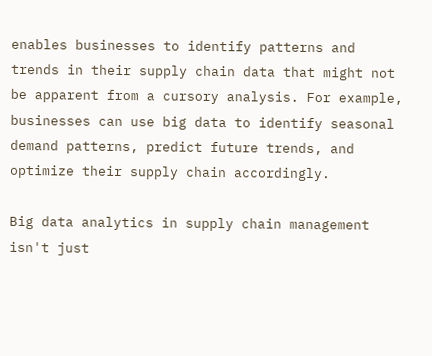enables businesses to identify patterns and trends in their supply chain data that might not be apparent from a cursory analysis. For example, businesses can use big data to identify seasonal demand patterns, predict future trends, and optimize their supply chain accordingly.

Big data analytics in supply chain management isn't just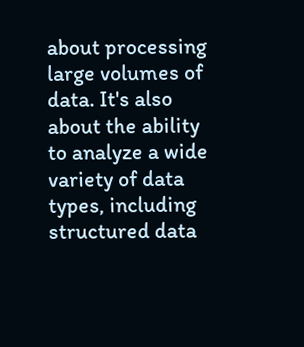about processing large volumes of data. It's also about the ability to analyze a wide variety of data types, including structured data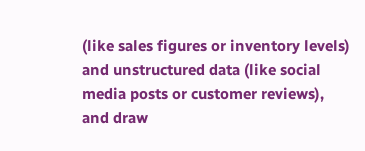(like sales figures or inventory levels) and unstructured data (like social media posts or customer reviews), and draw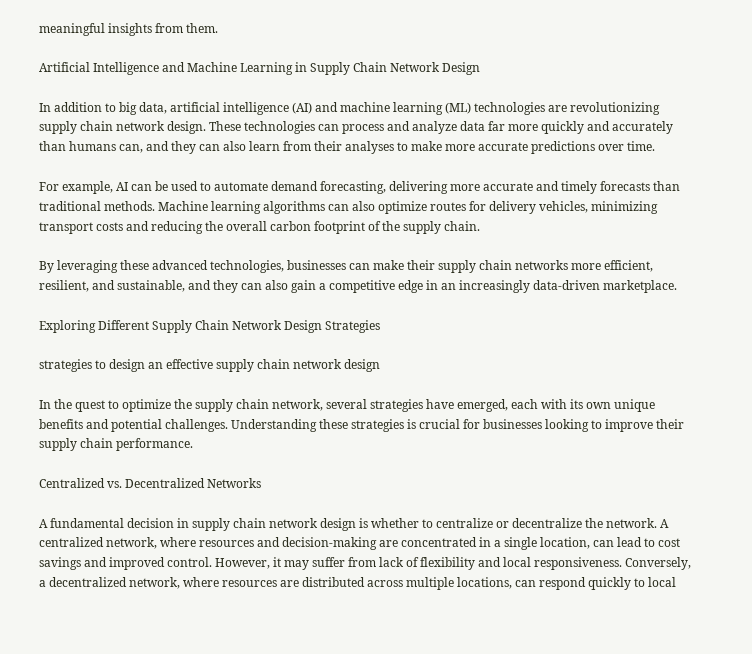meaningful insights from them.

Artificial Intelligence and Machine Learning in Supply Chain Network Design

In addition to big data, artificial intelligence (AI) and machine learning (ML) technologies are revolutionizing supply chain network design. These technologies can process and analyze data far more quickly and accurately than humans can, and they can also learn from their analyses to make more accurate predictions over time.

For example, AI can be used to automate demand forecasting, delivering more accurate and timely forecasts than traditional methods. Machine learning algorithms can also optimize routes for delivery vehicles, minimizing transport costs and reducing the overall carbon footprint of the supply chain.

By leveraging these advanced technologies, businesses can make their supply chain networks more efficient, resilient, and sustainable, and they can also gain a competitive edge in an increasingly data-driven marketplace.

Exploring Different Supply Chain Network Design Strategies

strategies to design an effective supply chain network design

In the quest to optimize the supply chain network, several strategies have emerged, each with its own unique benefits and potential challenges. Understanding these strategies is crucial for businesses looking to improve their supply chain performance.

Centralized vs. Decentralized Networks

A fundamental decision in supply chain network design is whether to centralize or decentralize the network. A centralized network, where resources and decision-making are concentrated in a single location, can lead to cost savings and improved control. However, it may suffer from lack of flexibility and local responsiveness. Conversely, a decentralized network, where resources are distributed across multiple locations, can respond quickly to local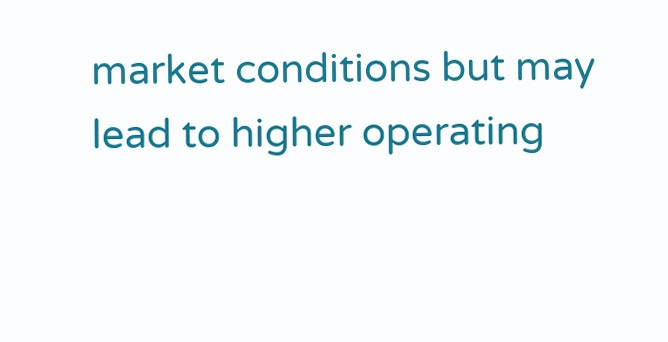market conditions but may lead to higher operating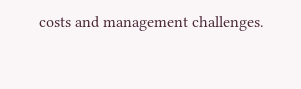costs and management challenges.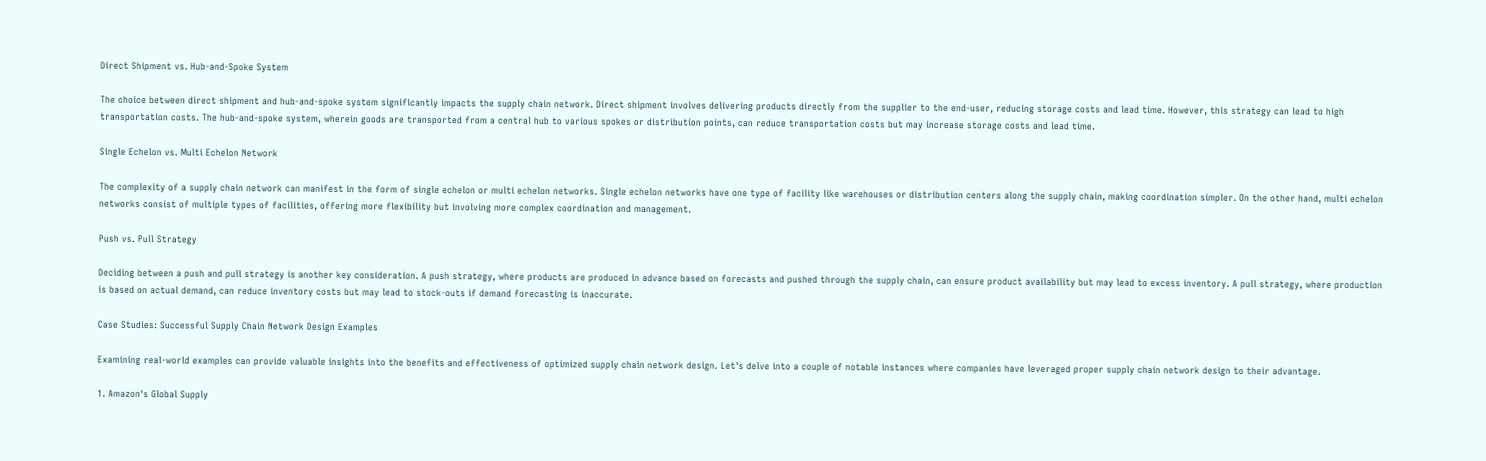Direct Shipment vs. Hub-and-Spoke System

The choice between direct shipment and hub-and-spoke system significantly impacts the supply chain network. Direct shipment involves delivering products directly from the supplier to the end-user, reducing storage costs and lead time. However, this strategy can lead to high transportation costs. The hub-and-spoke system, wherein goods are transported from a central hub to various spokes or distribution points, can reduce transportation costs but may increase storage costs and lead time.

Single Echelon vs. Multi Echelon Network

The complexity of a supply chain network can manifest in the form of single echelon or multi echelon networks. Single echelon networks have one type of facility like warehouses or distribution centers along the supply chain, making coordination simpler. On the other hand, multi echelon networks consist of multiple types of facilities, offering more flexibility but involving more complex coordination and management.

Push vs. Pull Strategy

Deciding between a push and pull strategy is another key consideration. A push strategy, where products are produced in advance based on forecasts and pushed through the supply chain, can ensure product availability but may lead to excess inventory. A pull strategy, where production is based on actual demand, can reduce inventory costs but may lead to stock-outs if demand forecasting is inaccurate.

Case Studies: Successful Supply Chain Network Design Examples

Examining real-world examples can provide valuable insights into the benefits and effectiveness of optimized supply chain network design. Let's delve into a couple of notable instances where companies have leveraged proper supply chain network design to their advantage.

1. Amazon's Global Supply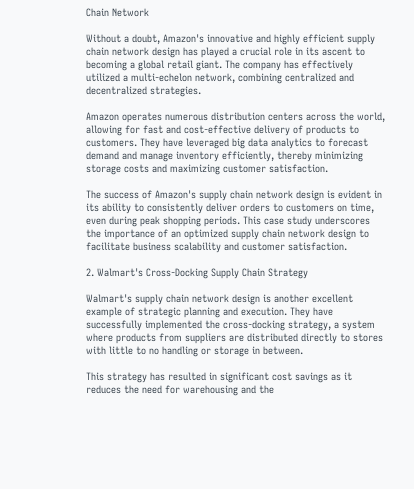Chain Network

Without a doubt, Amazon's innovative and highly efficient supply chain network design has played a crucial role in its ascent to becoming a global retail giant. The company has effectively utilized a multi-echelon network, combining centralized and decentralized strategies.

Amazon operates numerous distribution centers across the world, allowing for fast and cost-effective delivery of products to customers. They have leveraged big data analytics to forecast demand and manage inventory efficiently, thereby minimizing storage costs and maximizing customer satisfaction.

The success of Amazon's supply chain network design is evident in its ability to consistently deliver orders to customers on time, even during peak shopping periods. This case study underscores the importance of an optimized supply chain network design to facilitate business scalability and customer satisfaction.

2. Walmart's Cross-Docking Supply Chain Strategy

Walmart's supply chain network design is another excellent example of strategic planning and execution. They have successfully implemented the cross-docking strategy, a system where products from suppliers are distributed directly to stores with little to no handling or storage in between.

This strategy has resulted in significant cost savings as it reduces the need for warehousing and the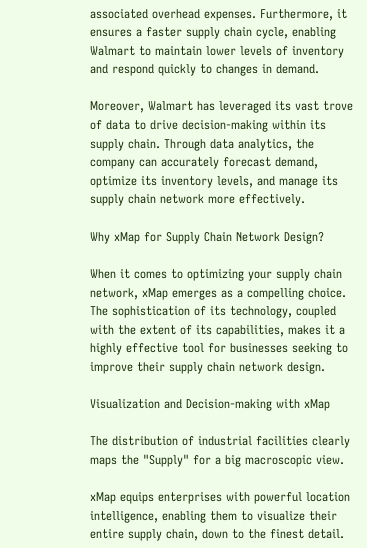associated overhead expenses. Furthermore, it ensures a faster supply chain cycle, enabling Walmart to maintain lower levels of inventory and respond quickly to changes in demand.

Moreover, Walmart has leveraged its vast trove of data to drive decision-making within its supply chain. Through data analytics, the company can accurately forecast demand, optimize its inventory levels, and manage its supply chain network more effectively.

Why xMap for Supply Chain Network Design?

When it comes to optimizing your supply chain network, xMap emerges as a compelling choice. The sophistication of its technology, coupled with the extent of its capabilities, makes it a highly effective tool for businesses seeking to improve their supply chain network design.

Visualization and Decision-making with xMap

The distribution of industrial facilities clearly maps the "Supply" for a big macroscopic view.

xMap equips enterprises with powerful location intelligence, enabling them to visualize their entire supply chain, down to the finest detail.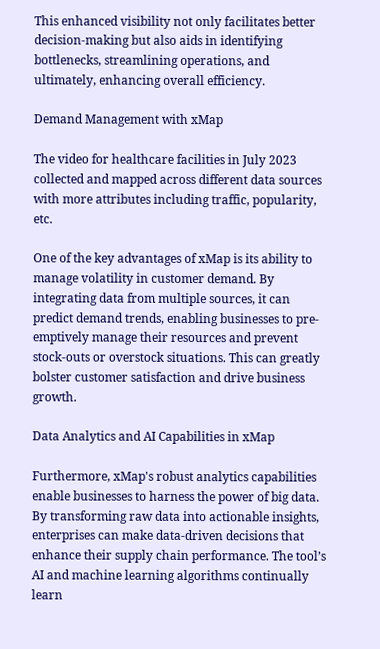This enhanced visibility not only facilitates better decision-making but also aids in identifying bottlenecks, streamlining operations, and ultimately, enhancing overall efficiency.

Demand Management with xMap

The video for healthcare facilities in July 2023 collected and mapped across different data sources with more attributes including traffic, popularity, etc.

One of the key advantages of xMap is its ability to manage volatility in customer demand. By integrating data from multiple sources, it can predict demand trends, enabling businesses to pre-emptively manage their resources and prevent stock-outs or overstock situations. This can greatly bolster customer satisfaction and drive business growth.

Data Analytics and AI Capabilities in xMap

Furthermore, xMap's robust analytics capabilities enable businesses to harness the power of big data. By transforming raw data into actionable insights, enterprises can make data-driven decisions that enhance their supply chain performance. The tool’s AI and machine learning algorithms continually learn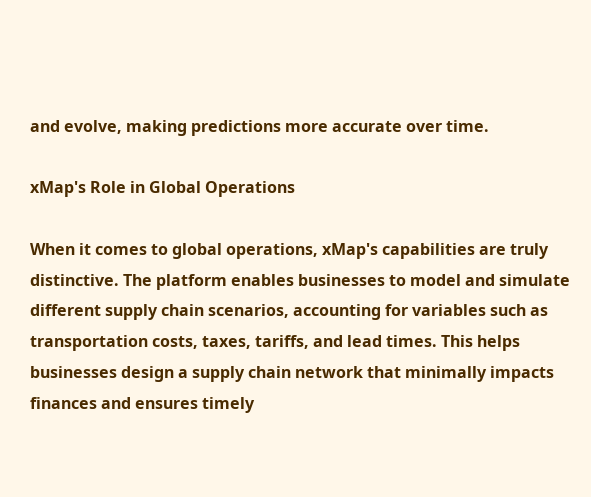and evolve, making predictions more accurate over time.

xMap's Role in Global Operations

When it comes to global operations, xMap's capabilities are truly distinctive. The platform enables businesses to model and simulate different supply chain scenarios, accounting for variables such as transportation costs, taxes, tariffs, and lead times. This helps businesses design a supply chain network that minimally impacts finances and ensures timely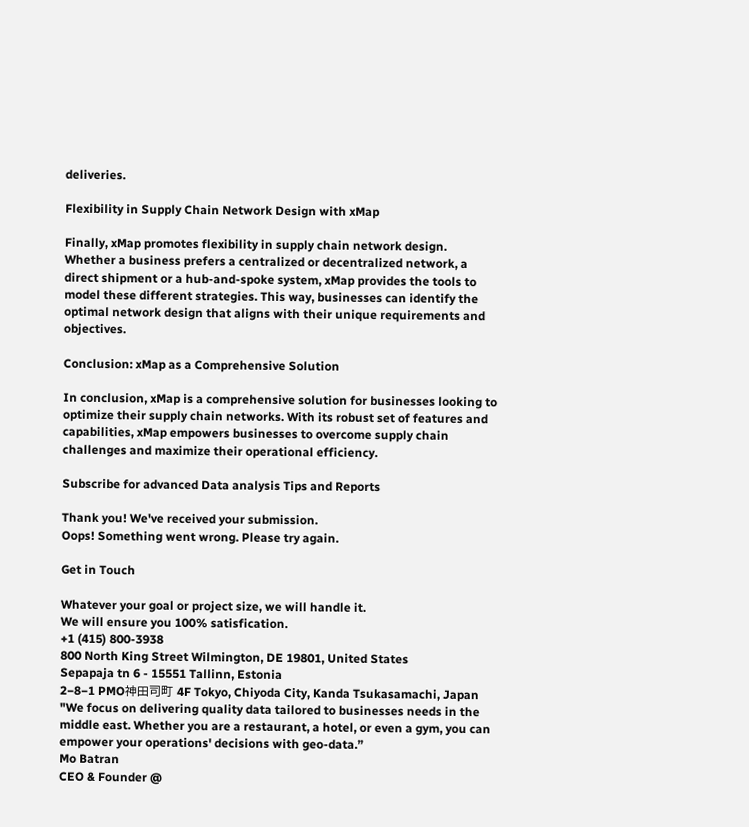deliveries.

Flexibility in Supply Chain Network Design with xMap

Finally, xMap promotes flexibility in supply chain network design. Whether a business prefers a centralized or decentralized network, a direct shipment or a hub-and-spoke system, xMap provides the tools to model these different strategies. This way, businesses can identify the optimal network design that aligns with their unique requirements and objectives.

Conclusion: xMap as a Comprehensive Solution

In conclusion, xMap is a comprehensive solution for businesses looking to optimize their supply chain networks. With its robust set of features and capabilities, xMap empowers businesses to overcome supply chain challenges and maximize their operational efficiency.

Subscribe for advanced Data analysis Tips and Reports

Thank you! We've received your submission.
Oops! Something went wrong. Please try again.

Get in Touch

Whatever your goal or project size, we will handle it.
We will ensure you 100% satisfication.
+1 (415) 800-3938
800 North King Street Wilmington, DE 19801, United States
Sepapaja tn 6 - 15551 Tallinn, Estonia
2−8−1 PMO神田司町 4F Tokyo, Chiyoda City, Kanda Tsukasamachi, Japan
"We focus on delivering quality data tailored to businesses needs in the middle east. Whether you are a restaurant, a hotel, or even a gym, you can empower your operations' decisions with geo-data.”
Mo Batran
CEO & Founder @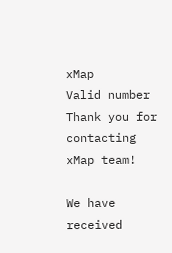xMap
Valid number
Thank you for contacting xMap team!

We have received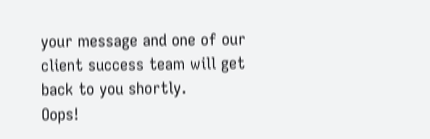your message and one of our client success team will get back to you shortly.
Oops!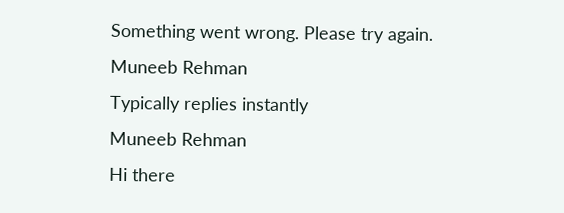Something went wrong. Please try again.
Muneeb Rehman
Typically replies instantly
Muneeb Rehman
Hi there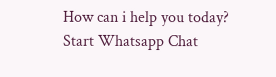How can i help you today?
Start Whatsapp Chat